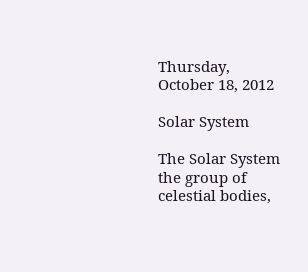Thursday, October 18, 2012

Solar System

The Solar System the group of celestial bodies,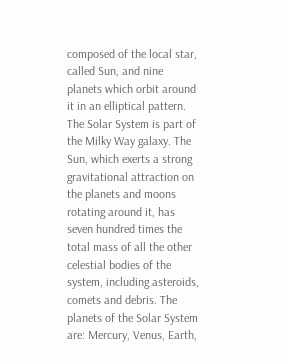composed of the local star, called Sun, and nine planets which orbit around it in an elliptical pattern. The Solar System is part of the Milky Way galaxy. The Sun, which exerts a strong gravitational attraction on the planets and moons rotating around it, has seven hundred times the total mass of all the other celestial bodies of the system, including asteroids, comets and debris. The planets of the Solar System are: Mercury, Venus, Earth,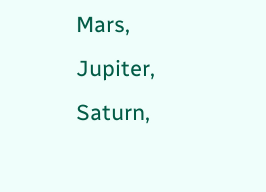Mars, Jupiter, Saturn,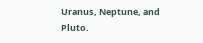Uranus, Neptune, and Pluto.